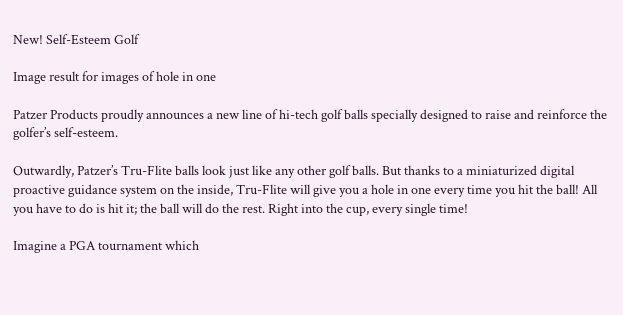New! Self-Esteem Golf

Image result for images of hole in one

Patzer Products proudly announces a new line of hi-tech golf balls specially designed to raise and reinforce the golfer’s self-esteem.

Outwardly, Patzer’s Tru-Flite balls look just like any other golf balls. But thanks to a miniaturized digital proactive guidance system on the inside, Tru-Flite will give you a hole in one every time you hit the ball! All you have to do is hit it; the ball will do the rest. Right into the cup, every single time!

Imagine a PGA tournament which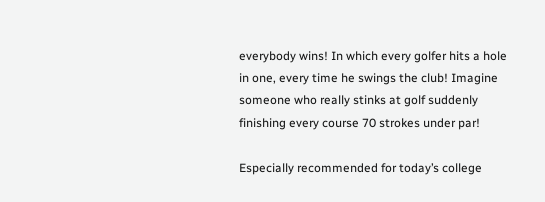everybody wins! In which every golfer hits a hole in one, every time he swings the club! Imagine someone who really stinks at golf suddenly finishing every course 70 strokes under par!

Especially recommended for today’s college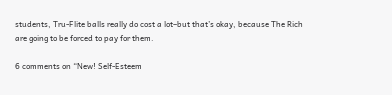students, Tru-Flite balls really do cost a lot–but that’s okay, because The Rich are going to be forced to pay for them.

6 comments on “New! Self-Esteem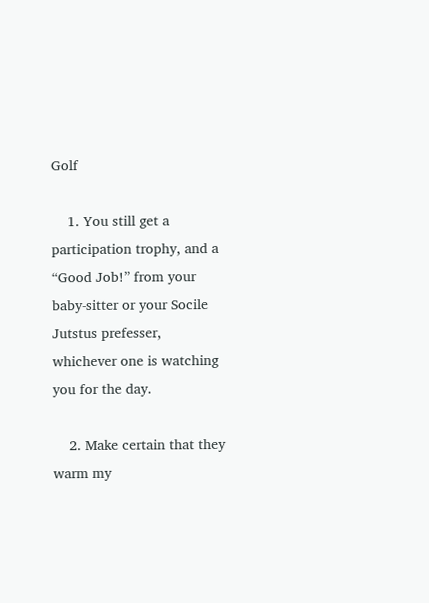Golf

    1. You still get a participation trophy, and a “Good Job!” from your baby-sitter or your Socile Jutstus prefesser, whichever one is watching you for the day.

    2. Make certain that they warm my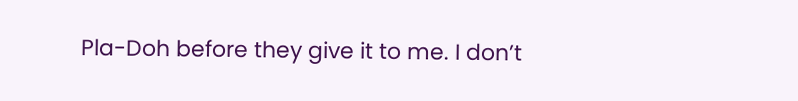Pla-Doh before they give it to me. I don’t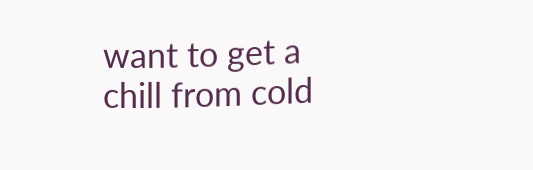want to get a chill from cold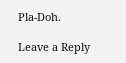Pla-Doh.

Leave a Reply